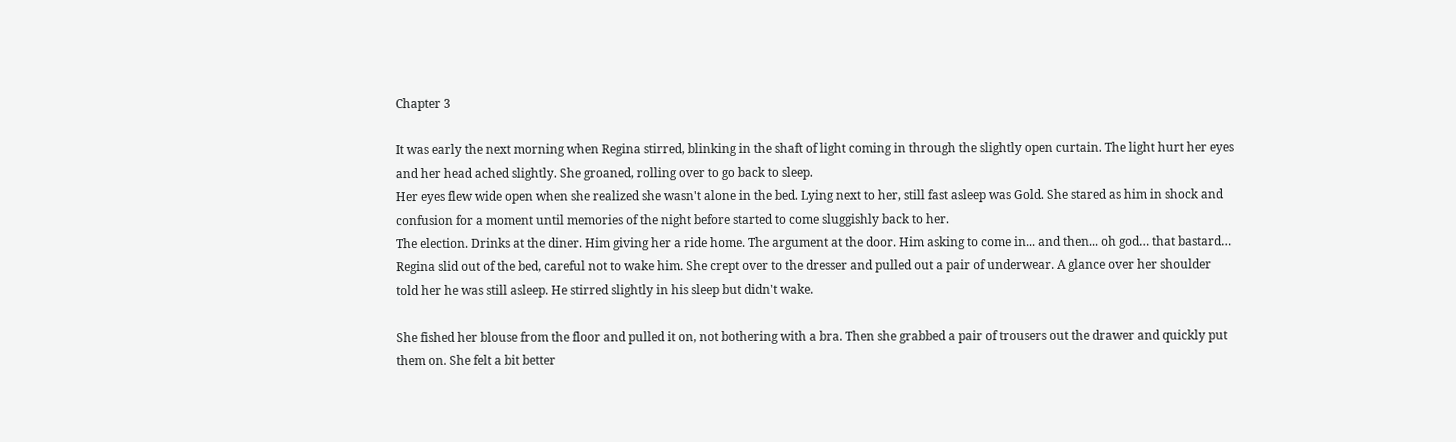Chapter 3

It was early the next morning when Regina stirred, blinking in the shaft of light coming in through the slightly open curtain. The light hurt her eyes and her head ached slightly. She groaned, rolling over to go back to sleep.
Her eyes flew wide open when she realized she wasn't alone in the bed. Lying next to her, still fast asleep was Gold. She stared as him in shock and confusion for a moment until memories of the night before started to come sluggishly back to her.
The election. Drinks at the diner. Him giving her a ride home. The argument at the door. Him asking to come in... and then... oh god… that bastard…
Regina slid out of the bed, careful not to wake him. She crept over to the dresser and pulled out a pair of underwear. A glance over her shoulder told her he was still asleep. He stirred slightly in his sleep but didn't wake.

She fished her blouse from the floor and pulled it on, not bothering with a bra. Then she grabbed a pair of trousers out the drawer and quickly put them on. She felt a bit better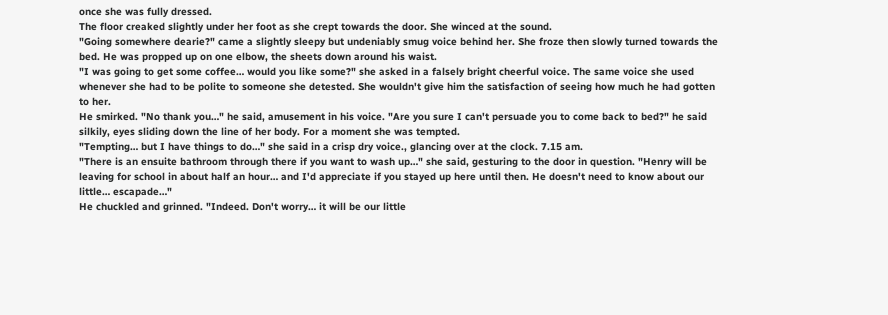once she was fully dressed.
The floor creaked slightly under her foot as she crept towards the door. She winced at the sound.
"Going somewhere dearie?" came a slightly sleepy but undeniably smug voice behind her. She froze then slowly turned towards the bed. He was propped up on one elbow, the sheets down around his waist.
"I was going to get some coffee… would you like some?" she asked in a falsely bright cheerful voice. The same voice she used whenever she had to be polite to someone she detested. She wouldn't give him the satisfaction of seeing how much he had gotten to her.
He smirked. "No thank you…" he said, amusement in his voice. "Are you sure I can't persuade you to come back to bed?" he said silkily, eyes sliding down the line of her body. For a moment she was tempted.
"Tempting… but I have things to do…" she said in a crisp dry voice., glancing over at the clock. 7.15 am.
"There is an ensuite bathroom through there if you want to wash up…" she said, gesturing to the door in question. "Henry will be leaving for school in about half an hour… and I'd appreciate if you stayed up here until then. He doesn't need to know about our little… escapade…"
He chuckled and grinned. "Indeed. Don't worry… it will be our little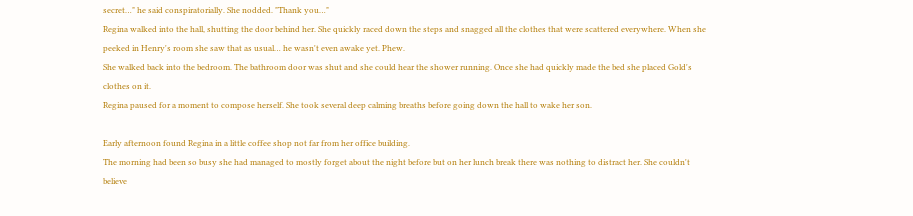secret…" he said conspiratorially. She nodded. "Thank you…"
Regina walked into the hall, shutting the door behind her. She quickly raced down the steps and snagged all the clothes that were scattered everywhere. When she peeked in Henry's room she saw that as usual… he wasn't even awake yet. Phew.
She walked back into the bedroom. The bathroom door was shut and she could hear the shower running. Once she had quickly made the bed she placed Gold's clothes on it.
Regina paused for a moment to compose herself. She took several deep calming breaths before going down the hall to wake her son.

Early afternoon found Regina in a little coffee shop not far from her office building.
The morning had been so busy she had managed to mostly forget about the night before but on her lunch break there was nothing to distract her. She couldn't believe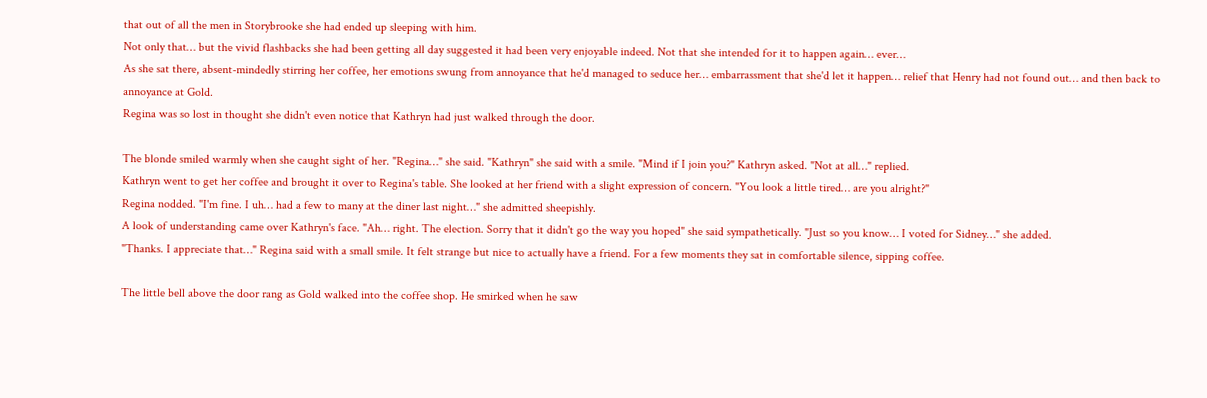that out of all the men in Storybrooke she had ended up sleeping with him.
Not only that… but the vivid flashbacks she had been getting all day suggested it had been very enjoyable indeed. Not that she intended for it to happen again… ever…
As she sat there, absent-mindedly stirring her coffee, her emotions swung from annoyance that he'd managed to seduce her… embarrassment that she'd let it happen… relief that Henry had not found out… and then back to annoyance at Gold.
Regina was so lost in thought she didn't even notice that Kathryn had just walked through the door.

The blonde smiled warmly when she caught sight of her. "Regina…" she said. "Kathryn" she said with a smile. "Mind if I join you?" Kathryn asked. "Not at all…" replied.
Kathryn went to get her coffee and brought it over to Regina's table. She looked at her friend with a slight expression of concern. "You look a little tired… are you alright?"
Regina nodded. "I'm fine. I uh… had a few to many at the diner last night…" she admitted sheepishly.
A look of understanding came over Kathryn's face. "Ah… right. The election. Sorry that it didn't go the way you hoped" she said sympathetically. "Just so you know… I voted for Sidney…" she added.
"Thanks. I appreciate that…" Regina said with a small smile. It felt strange but nice to actually have a friend. For a few moments they sat in comfortable silence, sipping coffee.

The little bell above the door rang as Gold walked into the coffee shop. He smirked when he saw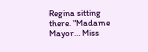Regina sitting there. "Madame Mayor… Miss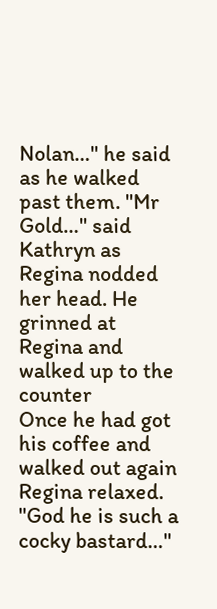Nolan…" he said as he walked past them. "Mr Gold…" said Kathryn as Regina nodded her head. He grinned at Regina and walked up to the counter
Once he had got his coffee and walked out again Regina relaxed. "God he is such a cocky bastard…"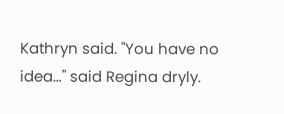Kathryn said. "You have no idea…" said Regina dryly.